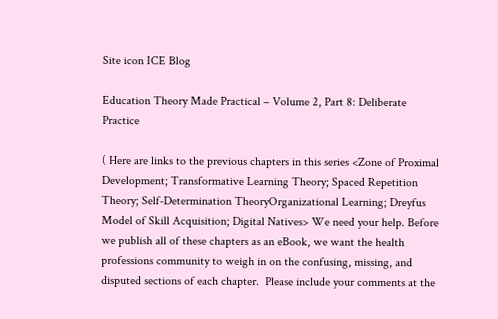Site icon ICE Blog

Education Theory Made Practical – Volume 2, Part 8: Deliberate Practice

( Here are links to the previous chapters in this series <Zone of Proximal Development; Transformative Learning Theory; Spaced Repetition Theory; Self-Determination TheoryOrganizational Learning; Dreyfus Model of Skill Acquisition; Digital Natives> We need your help. Before we publish all of these chapters as an eBook, we want the health professions community to weigh in on the confusing, missing, and disputed sections of each chapter.  Please include your comments at the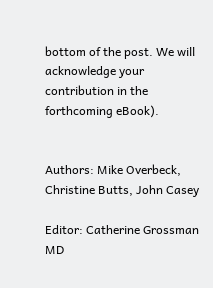bottom of the post. We will acknowledge your contribution in the forthcoming eBook).


Authors: Mike Overbeck, Christine Butts, John Casey

Editor: Catherine Grossman MD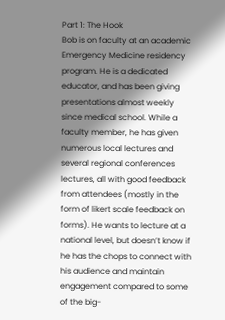Part 1: The Hook
Bob is on faculty at an academic Emergency Medicine residency program. He is a dedicated educator, and has been giving presentations almost weekly since medical school. While a faculty member, he has given numerous local lectures and several regional conferences lectures, all with good feedback from attendees (mostly in the form of likert scale feedback on forms). He wants to lecture at a national level, but doesn’t know if he has the chops to connect with his audience and maintain engagement compared to some of the big-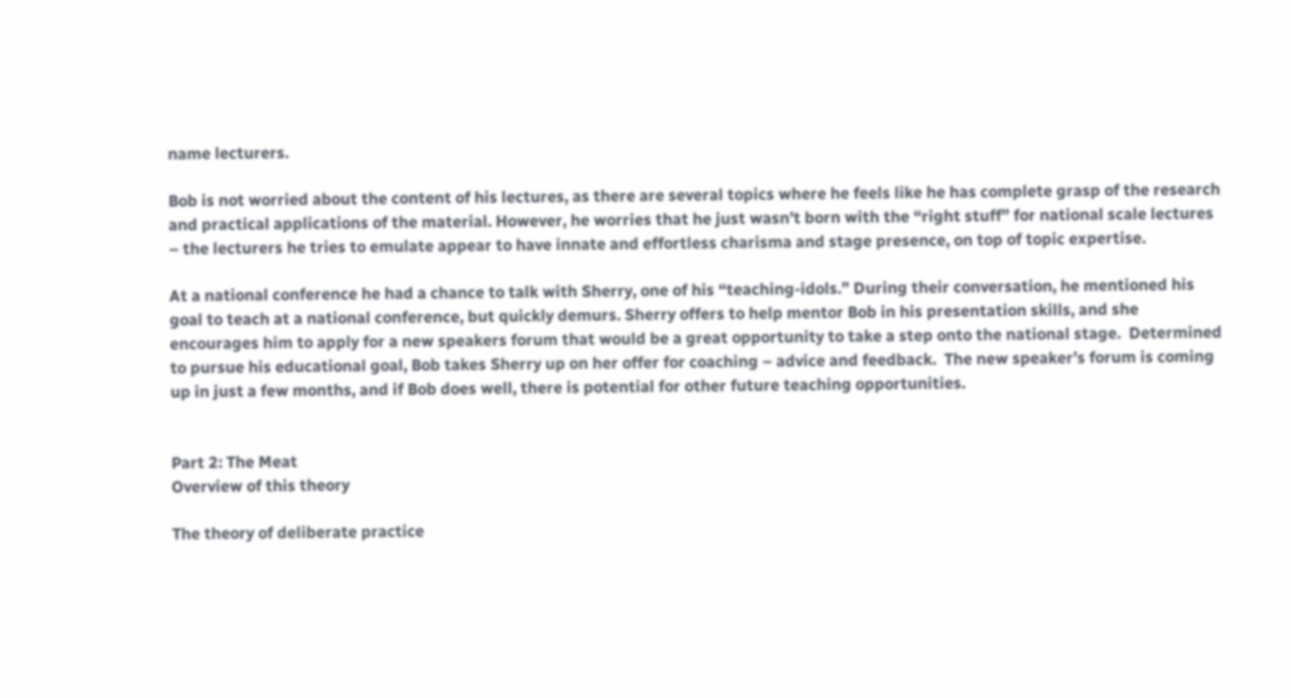name lecturers.

Bob is not worried about the content of his lectures, as there are several topics where he feels like he has complete grasp of the research and practical applications of the material. However, he worries that he just wasn’t born with the “right stuff” for national scale lectures – the lecturers he tries to emulate appear to have innate and effortless charisma and stage presence, on top of topic expertise.

At a national conference he had a chance to talk with Sherry, one of his “teaching-idols.” During their conversation, he mentioned his goal to teach at a national conference, but quickly demurs. Sherry offers to help mentor Bob in his presentation skills, and she encourages him to apply for a new speakers forum that would be a great opportunity to take a step onto the national stage.  Determined to pursue his educational goal, Bob takes Sherry up on her offer for coaching – advice and feedback.  The new speaker’s forum is coming up in just a few months, and if Bob does well, there is potential for other future teaching opportunities.


Part 2: The Meat
Overview of this theory

The theory of deliberate practice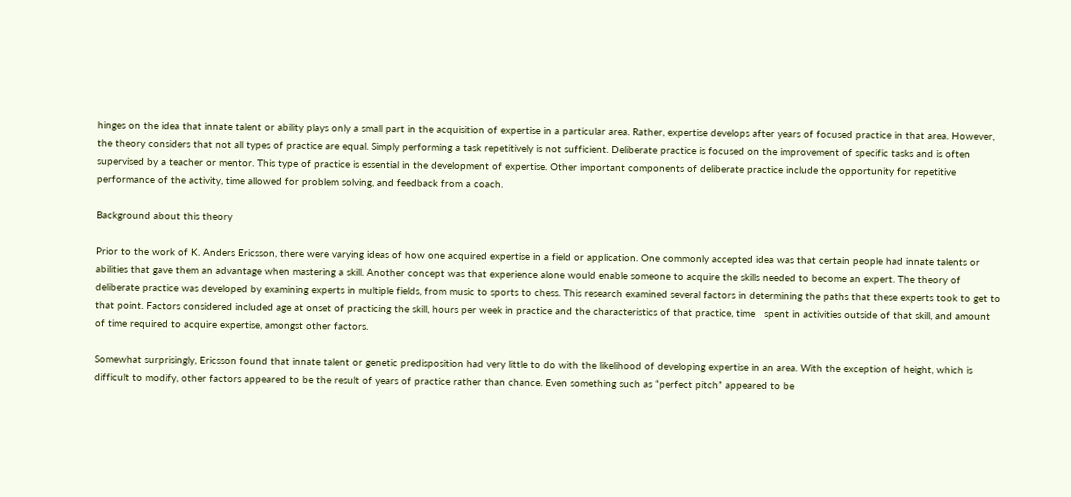hinges on the idea that innate talent or ability plays only a small part in the acquisition of expertise in a particular area. Rather, expertise develops after years of focused practice in that area. However, the theory considers that not all types of practice are equal. Simply performing a task repetitively is not sufficient. Deliberate practice is focused on the improvement of specific tasks and is often supervised by a teacher or mentor. This type of practice is essential in the development of expertise. Other important components of deliberate practice include the opportunity for repetitive performance of the activity, time allowed for problem solving, and feedback from a coach.

Background about this theory

Prior to the work of K. Anders Ericsson, there were varying ideas of how one acquired expertise in a field or application. One commonly accepted idea was that certain people had innate talents or abilities that gave them an advantage when mastering a skill. Another concept was that experience alone would enable someone to acquire the skills needed to become an expert. The theory of deliberate practice was developed by examining experts in multiple fields, from music to sports to chess. This research examined several factors in determining the paths that these experts took to get to that point. Factors considered included age at onset of practicing the skill, hours per week in practice and the characteristics of that practice, time   spent in activities outside of that skill, and amount of time required to acquire expertise, amongst other factors.

Somewhat surprisingly, Ericsson found that innate talent or genetic predisposition had very little to do with the likelihood of developing expertise in an area. With the exception of height, which is difficult to modify, other factors appeared to be the result of years of practice rather than chance. Even something such as “perfect pitch” appeared to be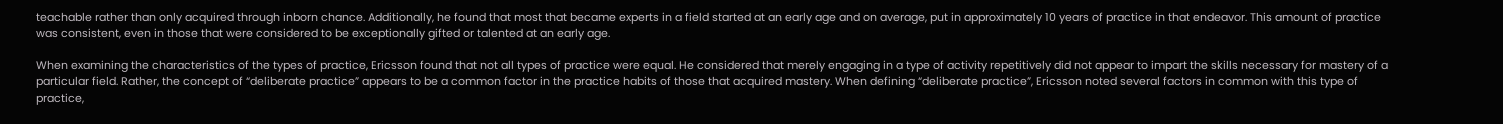teachable rather than only acquired through inborn chance. Additionally, he found that most that became experts in a field started at an early age and on average, put in approximately 10 years of practice in that endeavor. This amount of practice was consistent, even in those that were considered to be exceptionally gifted or talented at an early age.

When examining the characteristics of the types of practice, Ericsson found that not all types of practice were equal. He considered that merely engaging in a type of activity repetitively did not appear to impart the skills necessary for mastery of a particular field. Rather, the concept of “deliberate practice” appears to be a common factor in the practice habits of those that acquired mastery. When defining “deliberate practice”, Ericsson noted several factors in common with this type of practice,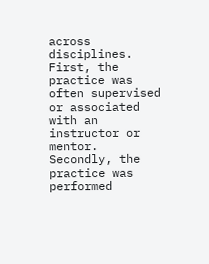across disciplines. First, the practice was often supervised or associated with an instructor or mentor. Secondly, the practice was performed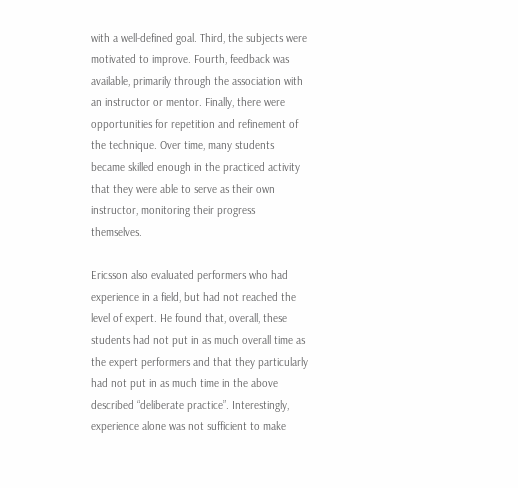with a well-defined goal. Third, the subjects were motivated to improve. Fourth, feedback was available, primarily through the association with an instructor or mentor. Finally, there were opportunities for repetition and refinement of the technique. Over time, many students became skilled enough in the practiced activity that they were able to serve as their own instructor, monitoring their progress themselves.

Ericsson also evaluated performers who had experience in a field, but had not reached the level of expert. He found that, overall, these students had not put in as much overall time as the expert performers and that they particularly had not put in as much time in the above described “deliberate practice”. Interestingly, experience alone was not sufficient to make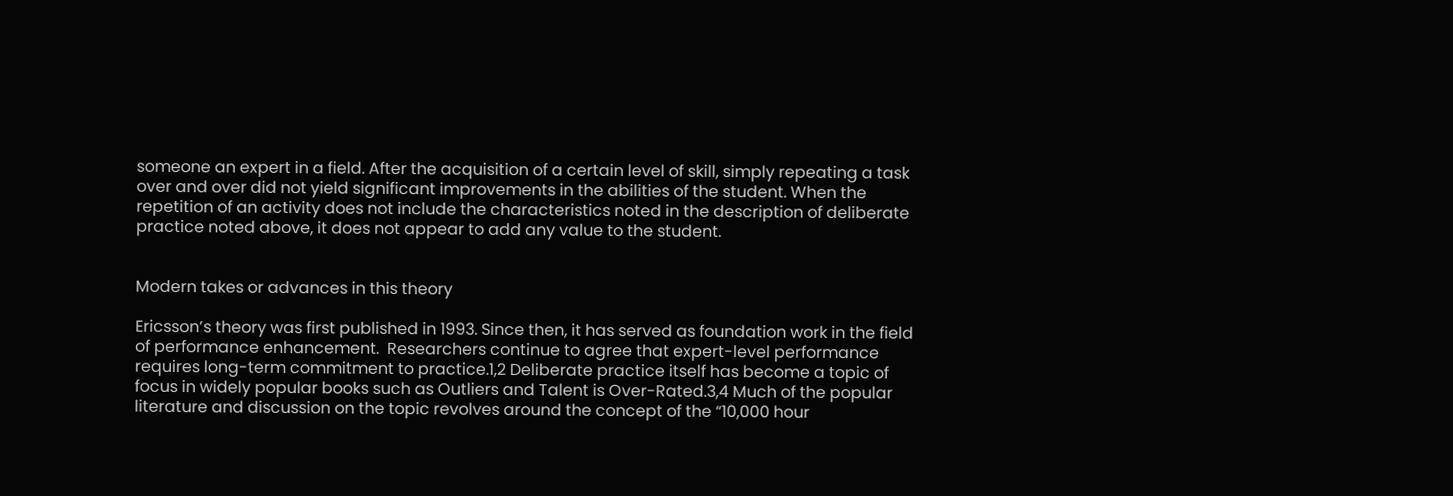someone an expert in a field. After the acquisition of a certain level of skill, simply repeating a task over and over did not yield significant improvements in the abilities of the student. When the repetition of an activity does not include the characteristics noted in the description of deliberate practice noted above, it does not appear to add any value to the student.


Modern takes or advances in this theory

Ericsson’s theory was first published in 1993. Since then, it has served as foundation work in the field of performance enhancement.  Researchers continue to agree that expert-level performance requires long-term commitment to practice.1,2 Deliberate practice itself has become a topic of focus in widely popular books such as Outliers and Talent is Over-Rated.3,4 Much of the popular literature and discussion on the topic revolves around the concept of the “10,000 hour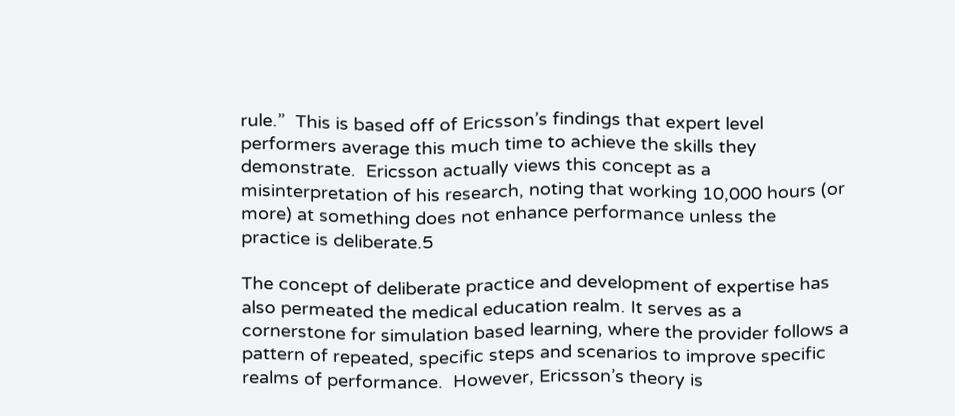rule.”  This is based off of Ericsson’s findings that expert level performers average this much time to achieve the skills they demonstrate.  Ericsson actually views this concept as a misinterpretation of his research, noting that working 10,000 hours (or more) at something does not enhance performance unless the practice is deliberate.5

The concept of deliberate practice and development of expertise has also permeated the medical education realm. It serves as a cornerstone for simulation based learning, where the provider follows a pattern of repeated, specific steps and scenarios to improve specific realms of performance.  However, Ericsson’s theory is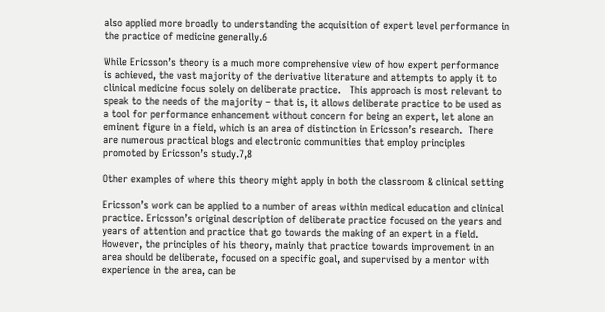also applied more broadly to understanding the acquisition of expert level performance in the practice of medicine generally.6

While Ericsson’s theory is a much more comprehensive view of how expert performance is achieved, the vast majority of the derivative literature and attempts to apply it to clinical medicine focus solely on deliberate practice.   This approach is most relevant to speak to the needs of the majority – that is, it allows deliberate practice to be used as a tool for performance enhancement without concern for being an expert, let alone an eminent figure in a field, which is an area of distinction in Ericsson’s research.  There are numerous practical blogs and electronic communities that employ principles promoted by Ericsson’s study.7,8

Other examples of where this theory might apply in both the classroom & clinical setting

Ericsson’s work can be applied to a number of areas within medical education and clinical practice. Ericsson’s original description of deliberate practice focused on the years and years of attention and practice that go towards the making of an expert in a field. However, the principles of his theory, mainly that practice towards improvement in an area should be deliberate, focused on a specific goal, and supervised by a mentor with experience in the area, can be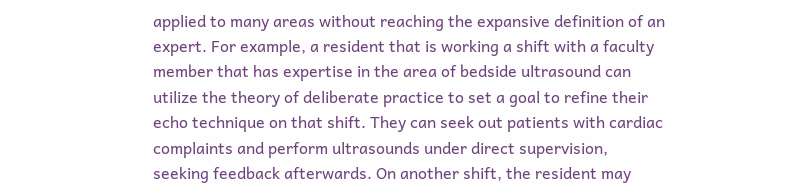applied to many areas without reaching the expansive definition of an expert. For example, a resident that is working a shift with a faculty member that has expertise in the area of bedside ultrasound can utilize the theory of deliberate practice to set a goal to refine their echo technique on that shift. They can seek out patients with cardiac complaints and perform ultrasounds under direct supervision, seeking feedback afterwards. On another shift, the resident may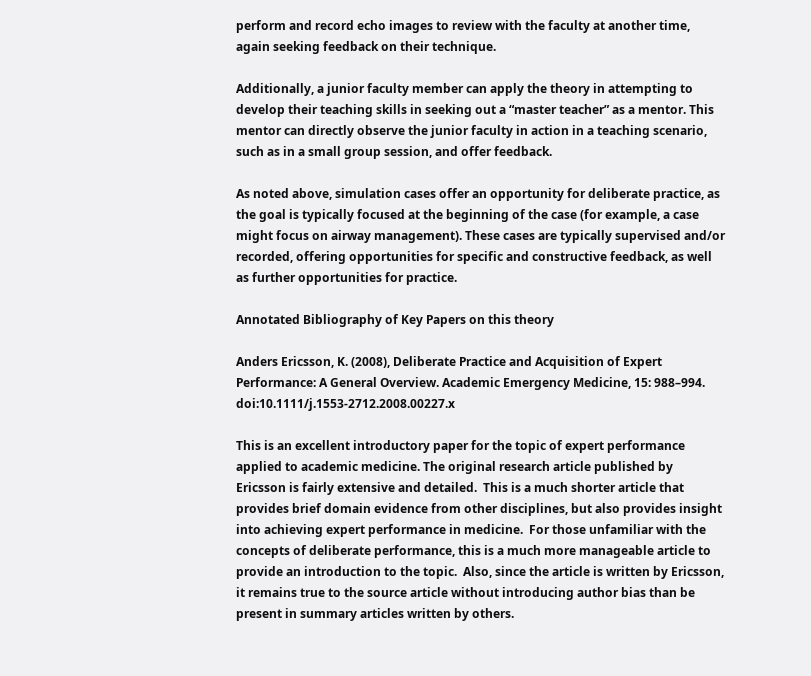perform and record echo images to review with the faculty at another time, again seeking feedback on their technique.

Additionally, a junior faculty member can apply the theory in attempting to develop their teaching skills in seeking out a “master teacher” as a mentor. This mentor can directly observe the junior faculty in action in a teaching scenario, such as in a small group session, and offer feedback.

As noted above, simulation cases offer an opportunity for deliberate practice, as the goal is typically focused at the beginning of the case (for example, a case might focus on airway management). These cases are typically supervised and/or recorded, offering opportunities for specific and constructive feedback, as well as further opportunities for practice.

Annotated Bibliography of Key Papers on this theory

Anders Ericsson, K. (2008), Deliberate Practice and Acquisition of Expert Performance: A General Overview. Academic Emergency Medicine, 15: 988–994. doi:10.1111/j.1553-2712.2008.00227.x

This is an excellent introductory paper for the topic of expert performance applied to academic medicine. The original research article published by Ericsson is fairly extensive and detailed.  This is a much shorter article that provides brief domain evidence from other disciplines, but also provides insight into achieving expert performance in medicine.  For those unfamiliar with the concepts of deliberate performance, this is a much more manageable article to provide an introduction to the topic.  Also, since the article is written by Ericsson, it remains true to the source article without introducing author bias than be present in summary articles written by others.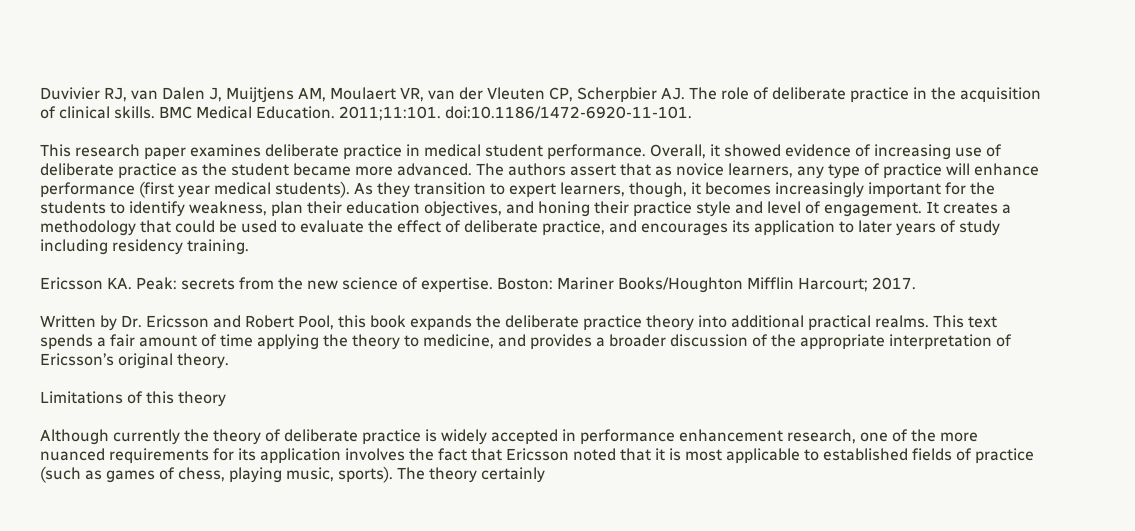Duvivier RJ, van Dalen J, Muijtjens AM, Moulaert VR, van der Vleuten CP, Scherpbier AJ. The role of deliberate practice in the acquisition of clinical skills. BMC Medical Education. 2011;11:101. doi:10.1186/1472-6920-11-101.

This research paper examines deliberate practice in medical student performance. Overall, it showed evidence of increasing use of deliberate practice as the student became more advanced. The authors assert that as novice learners, any type of practice will enhance performance (first year medical students). As they transition to expert learners, though, it becomes increasingly important for the students to identify weakness, plan their education objectives, and honing their practice style and level of engagement. It creates a methodology that could be used to evaluate the effect of deliberate practice, and encourages its application to later years of study including residency training.

Ericsson KA. Peak: secrets from the new science of expertise. Boston: Mariner Books/Houghton Mifflin Harcourt; 2017.

Written by Dr. Ericsson and Robert Pool, this book expands the deliberate practice theory into additional practical realms. This text spends a fair amount of time applying the theory to medicine, and provides a broader discussion of the appropriate interpretation of Ericsson’s original theory.

Limitations of this theory

Although currently the theory of deliberate practice is widely accepted in performance enhancement research, one of the more nuanced requirements for its application involves the fact that Ericsson noted that it is most applicable to established fields of practice (such as games of chess, playing music, sports). The theory certainly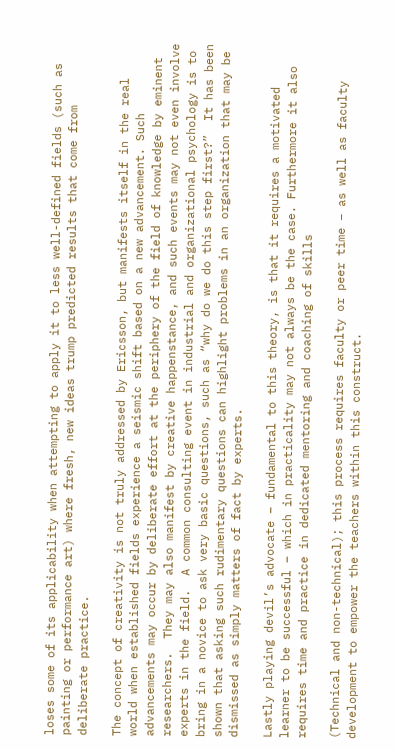loses some of its applicability when attempting to apply it to less well-defined fields (such as painting or performance art) where fresh, new ideas trump predicted results that come from deliberate practice.

The concept of creativity is not truly addressed by Ericsson, but manifests itself in the real world when established fields experience a seismic shift based on a new advancement. Such advancements may occur by deliberate effort at the periphery of the field of knowledge by eminent researchers.  They may also manifest by creative happenstance, and such events may not even involve experts in the field.  A common consulting event in industrial and organizational psychology is to bring in a novice to ask very basic questions, such as “why do we do this step first?”  It has been shown that asking such rudimentary questions can highlight problems in an organization that may be dismissed as simply matters of fact by experts.

Lastly playing devil’s advocate – fundamental to this theory, is that it requires a motivated learner to be successful – which in practicality may not always be the case. Furthermore it also requires time and practice in dedicated mentoring and coaching of skills

(Technical and non-technical); this process requires faculty or peer time – as well as faculty development to empower the teachers within this construct.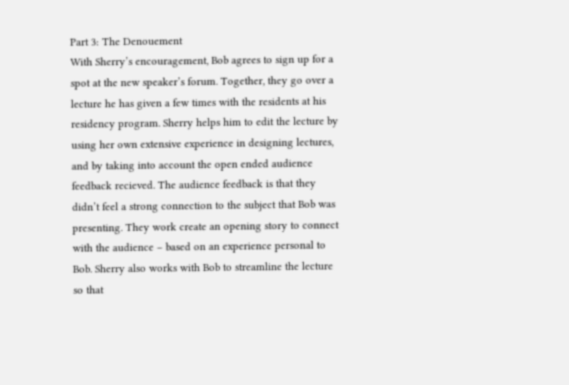Part 3: The Denouement
With Sherry’s encouragement, Bob agrees to sign up for a spot at the new speaker’s forum. Together, they go over a lecture he has given a few times with the residents at his residency program. Sherry helps him to edit the lecture by using her own extensive experience in designing lectures, and by taking into account the open ended audience feedback recieved. The audience feedback is that they didn’t feel a strong connection to the subject that Bob was presenting. They work create an opening story to connect with the audience – based on an experience personal to Bob. Sherry also works with Bob to streamline the lecture so that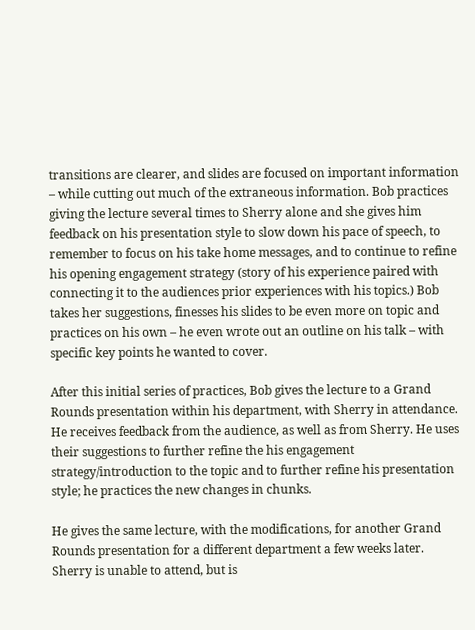transitions are clearer, and slides are focused on important information – while cutting out much of the extraneous information. Bob practices giving the lecture several times to Sherry alone and she gives him feedback on his presentation style to slow down his pace of speech, to remember to focus on his take home messages, and to continue to refine his opening engagement strategy (story of his experience paired with connecting it to the audiences prior experiences with his topics.) Bob takes her suggestions, finesses his slides to be even more on topic and practices on his own – he even wrote out an outline on his talk – with specific key points he wanted to cover.

After this initial series of practices, Bob gives the lecture to a Grand Rounds presentation within his department, with Sherry in attendance. He receives feedback from the audience, as well as from Sherry. He uses their suggestions to further refine the his engagement strategy/introduction to the topic and to further refine his presentation style; he practices the new changes in chunks.

He gives the same lecture, with the modifications, for another Grand Rounds presentation for a different department a few weeks later. Sherry is unable to attend, but is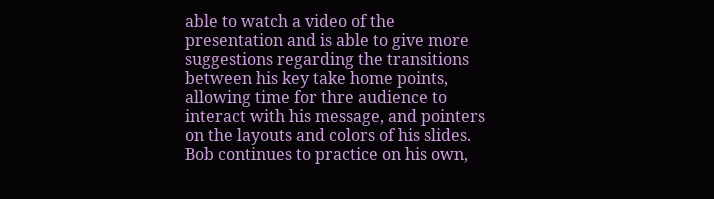able to watch a video of the presentation and is able to give more suggestions regarding the transitions between his key take home points, allowing time for thre audience to interact with his message, and pointers on the layouts and colors of his slides. Bob continues to practice on his own,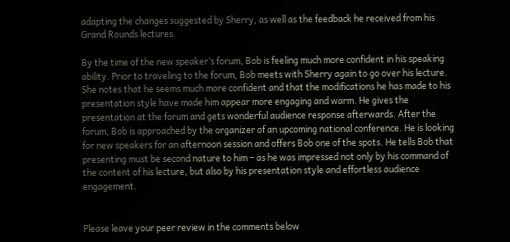adapting the changes suggested by Sherry, as well as the feedback he received from his Grand Rounds lectures.

By the time of the new speaker’s forum, Bob is feeling much more confident in his speaking ability. Prior to traveling to the forum, Bob meets with Sherry again to go over his lecture. She notes that he seems much more confident and that the modifications he has made to his presentation style have made him appear more engaging and warm. He gives the presentation at the forum and gets wonderful audience response afterwards. After the forum, Bob is approached by the organizer of an upcoming national conference. He is looking for new speakers for an afternoon session and offers Bob one of the spots. He tells Bob that presenting must be second nature to him – as he was impressed not only by his command of the content of his lecture, but also by his presentation style and effortless audience engagement.


Please leave your peer review in the comments below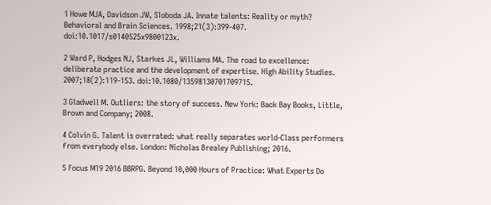1 Howe MJA, Davidson JW, Sloboda JA. Innate talents: Reality or myth? Behavioral and Brain Sciences. 1998;21(3):399-407. doi:10.1017/s0140525x9800123x.

2 Ward P, Hodges NJ, Starkes JL, Williams MA. The road to excellence: deliberate practice and the development of expertise. High Ability Studies. 2007;18(2):119-153. doi:10.1080/13598130701709715.

3 Gladwell M. Outliers: the story of success. New York: Back Bay Books, Little, Brown and Company; 2008.

4 Colvin G. Talent is overrated: what really separates world-Class performers from everybody else. London: Nicholas Brealey Publishing; 2016.

5 Focus M19 2016 BBRPG. Beyond 10,000 Hours of Practice: What Experts Do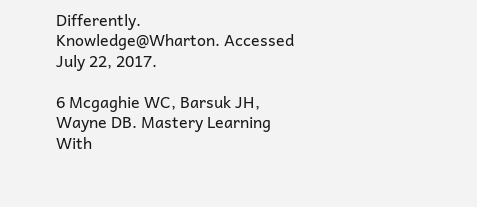Differently. Knowledge@Wharton. Accessed July 22, 2017.

6 Mcgaghie WC, Barsuk JH, Wayne DB. Mastery Learning With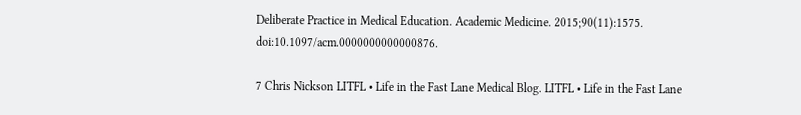Deliberate Practice in Medical Education. Academic Medicine. 2015;90(11):1575. doi:10.1097/acm.0000000000000876.

7 Chris Nickson LITFL • Life in the Fast Lane Medical Blog. LITFL • Life in the Fast Lane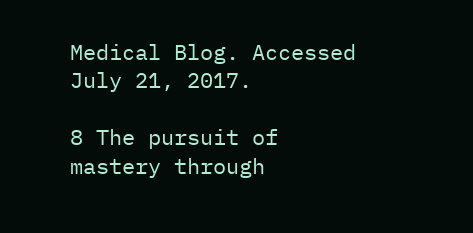Medical Blog. Accessed July 21, 2017.

8 The pursuit of mastery through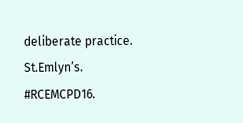deliberate practice. St.Emlyn’s. #RCEMCPD16.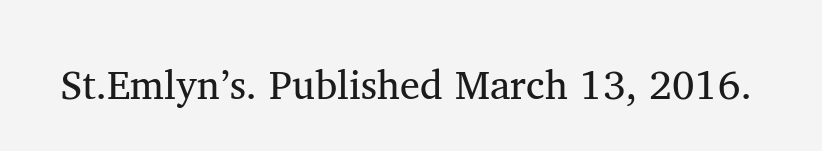St.Emlyn’s. Published March 13, 2016.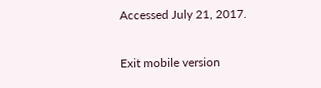Accessed July 21, 2017.

Exit mobile version